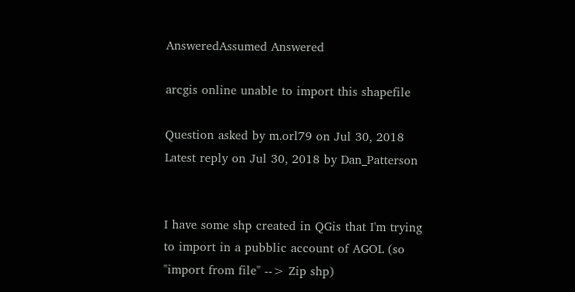AnsweredAssumed Answered

arcgis online unable to import this shapefile

Question asked by m.orl79 on Jul 30, 2018
Latest reply on Jul 30, 2018 by Dan_Patterson


I have some shp created in QGis that I'm trying to import in a pubblic account of AGOL (so "import from file" --> Zip shp)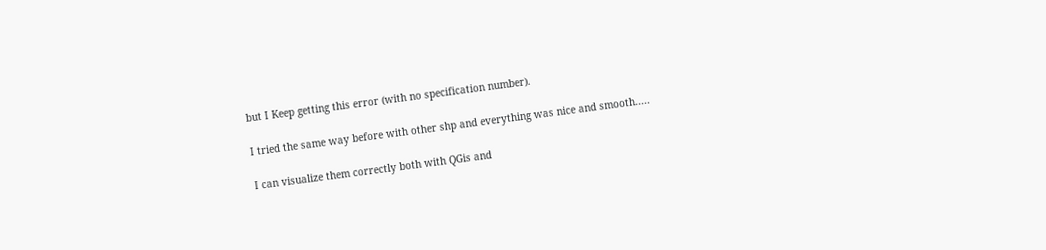but I Keep getting this error (with no specification number).

I tried the same way before with other shp and everything was nice and smooth.....

I can visualize them correctly both with QGis and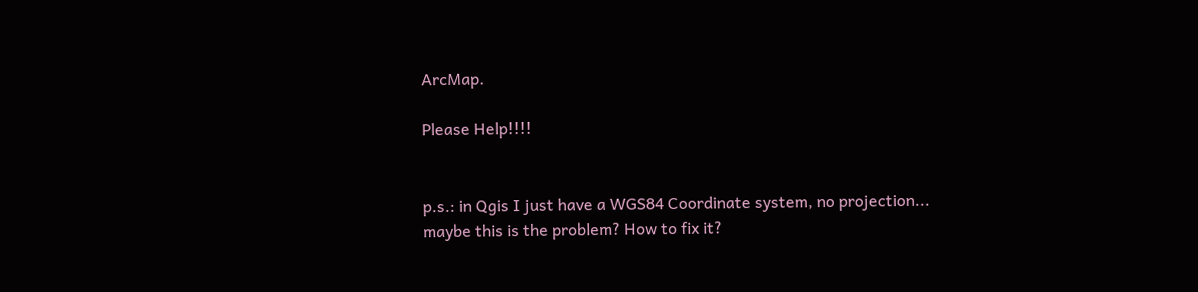ArcMap.

Please Help!!!!


p.s.: in Qgis I just have a WGS84 Coordinate system, no projection... maybe this is the problem? How to fix it?